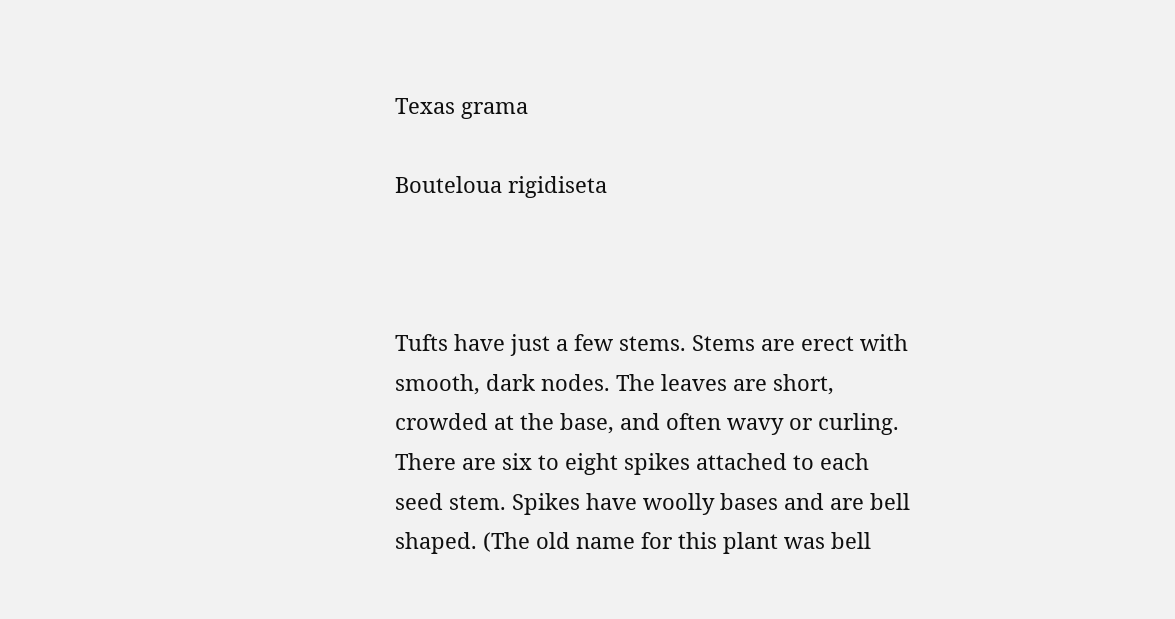Texas grama

Bouteloua rigidiseta



Tufts have just a few stems. Stems are erect with smooth, dark nodes. The leaves are short, crowded at the base, and often wavy or curling. There are six to eight spikes attached to each seed stem. Spikes have woolly bases and are bell shaped. (The old name for this plant was bell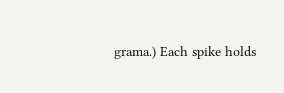grama.) Each spike holds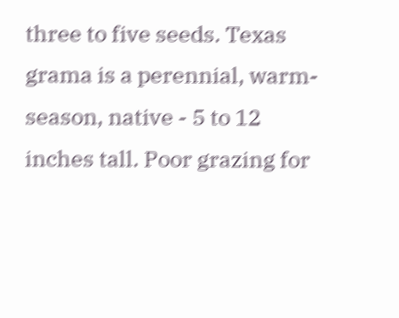three to five seeds. Texas grama is a perennial, warm-season, native - 5 to 12 inches tall. Poor grazing for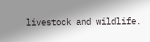livestock and wildlife.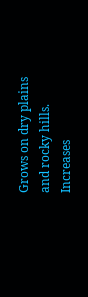Grows on dry plains and rocky hills. Increases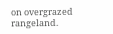on overgrazed rangeland.